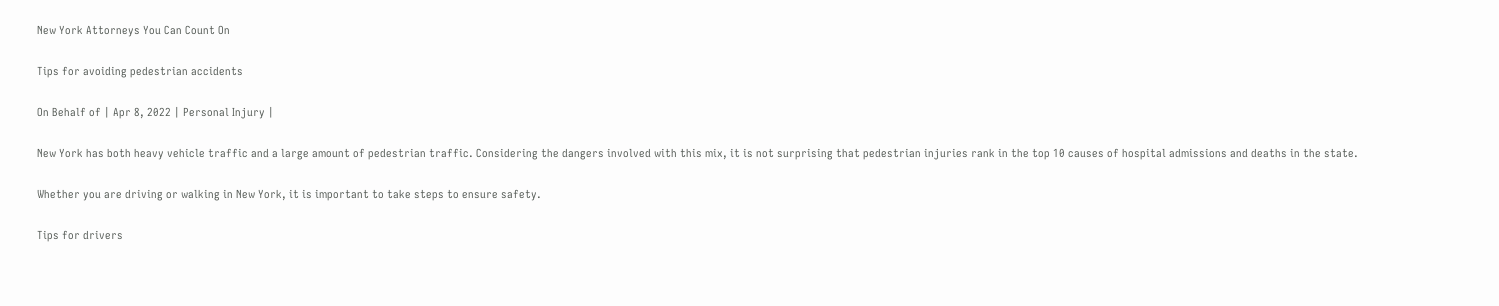New York Attorneys You Can Count On

Tips for avoiding pedestrian accidents

On Behalf of | Apr 8, 2022 | Personal Injury |

New York has both heavy vehicle traffic and a large amount of pedestrian traffic. Considering the dangers involved with this mix, it is not surprising that pedestrian injuries rank in the top 10 causes of hospital admissions and deaths in the state.

Whether you are driving or walking in New York, it is important to take steps to ensure safety.

Tips for drivers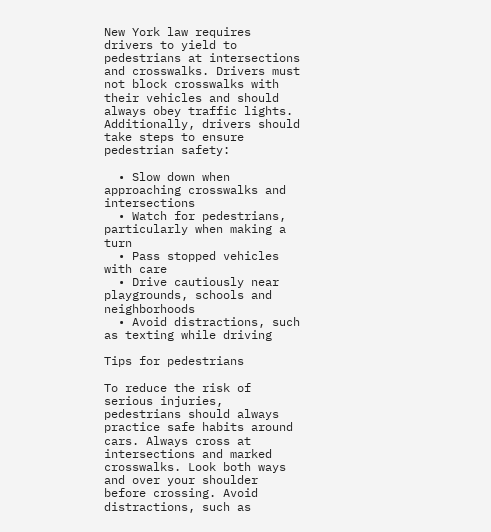New York law requires drivers to yield to pedestrians at intersections and crosswalks. Drivers must not block crosswalks with their vehicles and should always obey traffic lights. Additionally, drivers should take steps to ensure pedestrian safety:

  • Slow down when approaching crosswalks and intersections
  • Watch for pedestrians, particularly when making a turn
  • Pass stopped vehicles with care
  • Drive cautiously near playgrounds, schools and neighborhoods
  • Avoid distractions, such as texting while driving

Tips for pedestrians

To reduce the risk of serious injuries, pedestrians should always practice safe habits around cars. Always cross at intersections and marked crosswalks. Look both ways and over your shoulder before crossing. Avoid distractions, such as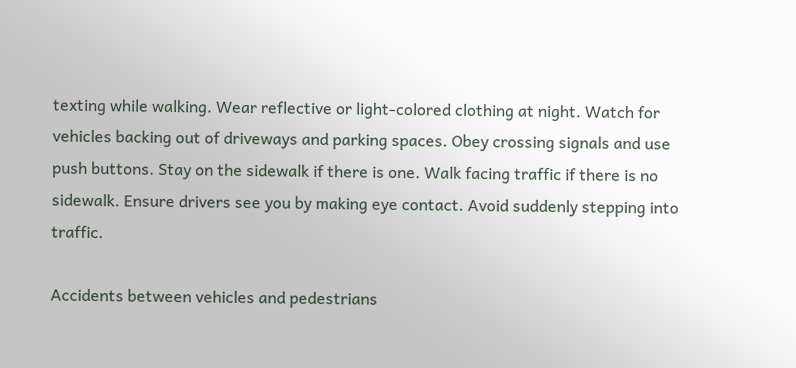texting while walking. Wear reflective or light-colored clothing at night. Watch for vehicles backing out of driveways and parking spaces. Obey crossing signals and use push buttons. Stay on the sidewalk if there is one. Walk facing traffic if there is no sidewalk. Ensure drivers see you by making eye contact. Avoid suddenly stepping into traffic.

Accidents between vehicles and pedestrians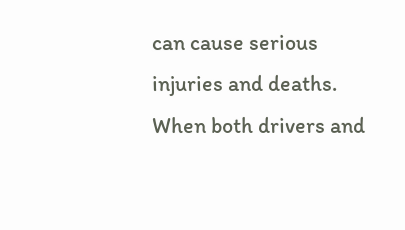can cause serious injuries and deaths. When both drivers and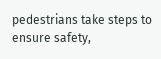pedestrians take steps to ensure safety,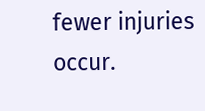fewer injuries occur.